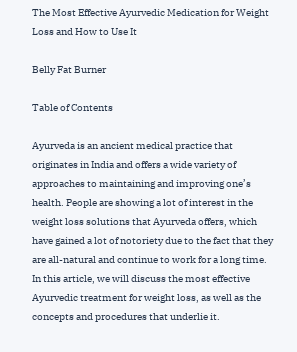The Most Effective Ayurvedic Medication for Weight Loss and How to Use It

Belly Fat Burner

Table of Contents

Ayurveda is an ancient medical practice that originates in India and offers a wide variety of approaches to maintaining and improving one’s health. People are showing a lot of interest in the weight loss solutions that Ayurveda offers, which have gained a lot of notoriety due to the fact that they are all-natural and continue to work for a long time. In this article, we will discuss the most effective Ayurvedic treatment for weight loss, as well as the concepts and procedures that underlie it.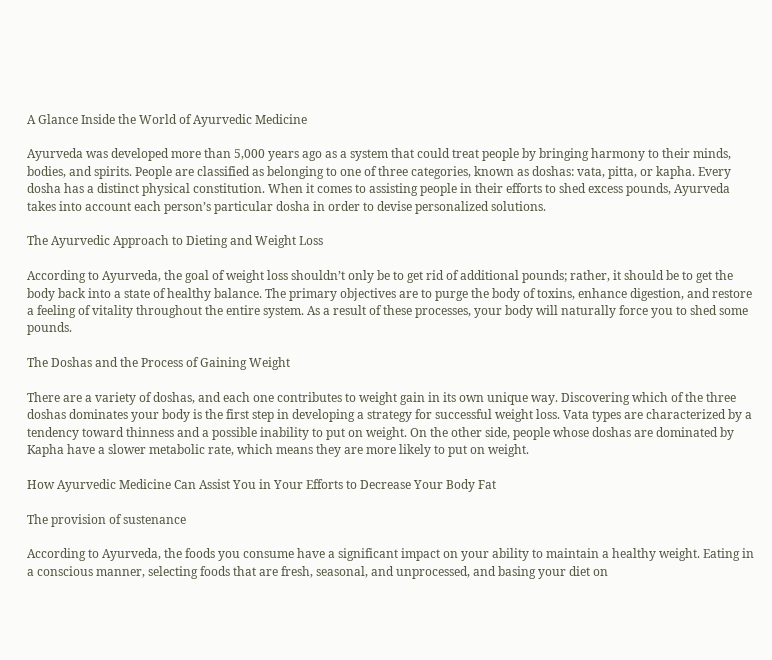A Glance Inside the World of Ayurvedic Medicine

Ayurveda was developed more than 5,000 years ago as a system that could treat people by bringing harmony to their minds, bodies, and spirits. People are classified as belonging to one of three categories, known as doshas: vata, pitta, or kapha. Every dosha has a distinct physical constitution. When it comes to assisting people in their efforts to shed excess pounds, Ayurveda takes into account each person’s particular dosha in order to devise personalized solutions.

The Ayurvedic Approach to Dieting and Weight Loss

According to Ayurveda, the goal of weight loss shouldn’t only be to get rid of additional pounds; rather, it should be to get the body back into a state of healthy balance. The primary objectives are to purge the body of toxins, enhance digestion, and restore a feeling of vitality throughout the entire system. As a result of these processes, your body will naturally force you to shed some pounds.

The Doshas and the Process of Gaining Weight

There are a variety of doshas, and each one contributes to weight gain in its own unique way. Discovering which of the three doshas dominates your body is the first step in developing a strategy for successful weight loss. Vata types are characterized by a tendency toward thinness and a possible inability to put on weight. On the other side, people whose doshas are dominated by Kapha have a slower metabolic rate, which means they are more likely to put on weight.

How Ayurvedic Medicine Can Assist You in Your Efforts to Decrease Your Body Fat

The provision of sustenance

According to Ayurveda, the foods you consume have a significant impact on your ability to maintain a healthy weight. Eating in a conscious manner, selecting foods that are fresh, seasonal, and unprocessed, and basing your diet on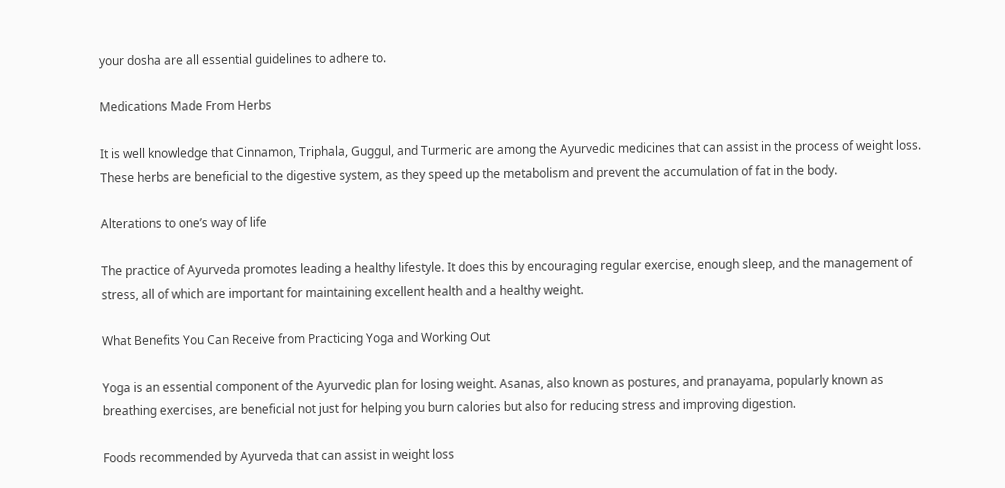your dosha are all essential guidelines to adhere to.

Medications Made From Herbs

It is well knowledge that Cinnamon, Triphala, Guggul, and Turmeric are among the Ayurvedic medicines that can assist in the process of weight loss. These herbs are beneficial to the digestive system, as they speed up the metabolism and prevent the accumulation of fat in the body.

Alterations to one’s way of life

The practice of Ayurveda promotes leading a healthy lifestyle. It does this by encouraging regular exercise, enough sleep, and the management of stress, all of which are important for maintaining excellent health and a healthy weight.

What Benefits You Can Receive from Practicing Yoga and Working Out

Yoga is an essential component of the Ayurvedic plan for losing weight. Asanas, also known as postures, and pranayama, popularly known as breathing exercises, are beneficial not just for helping you burn calories but also for reducing stress and improving digestion.

Foods recommended by Ayurveda that can assist in weight loss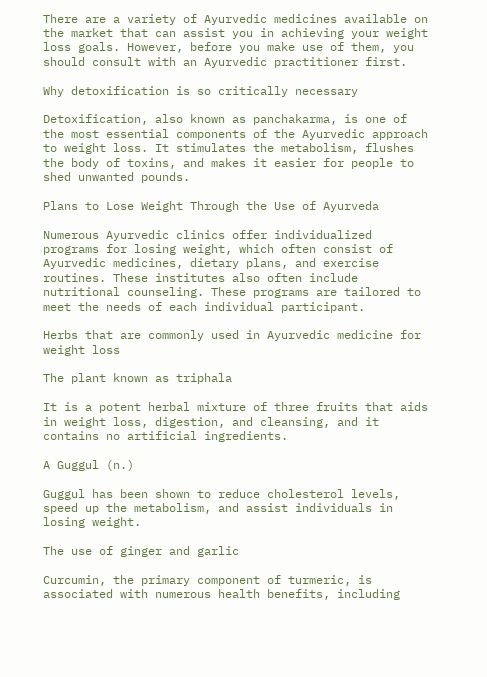There are a variety of Ayurvedic medicines available on the market that can assist you in achieving your weight loss goals. However, before you make use of them, you should consult with an Ayurvedic practitioner first.

Why detoxification is so critically necessary

Detoxification, also known as panchakarma, is one of the most essential components of the Ayurvedic approach to weight loss. It stimulates the metabolism, flushes the body of toxins, and makes it easier for people to shed unwanted pounds.

Plans to Lose Weight Through the Use of Ayurveda

Numerous Ayurvedic clinics offer individualized programs for losing weight, which often consist of Ayurvedic medicines, dietary plans, and exercise routines. These institutes also often include nutritional counseling. These programs are tailored to meet the needs of each individual participant.

Herbs that are commonly used in Ayurvedic medicine for weight loss

The plant known as triphala

It is a potent herbal mixture of three fruits that aids in weight loss, digestion, and cleansing, and it contains no artificial ingredients.

A Guggul (n.)

Guggul has been shown to reduce cholesterol levels, speed up the metabolism, and assist individuals in losing weight.

The use of ginger and garlic

Curcumin, the primary component of turmeric, is associated with numerous health benefits, including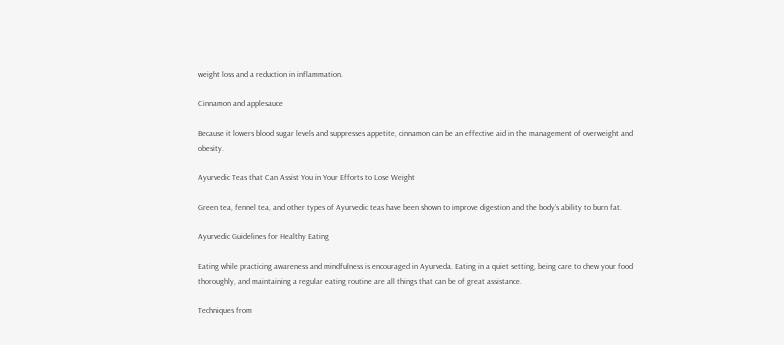weight loss and a reduction in inflammation.

Cinnamon and applesauce

Because it lowers blood sugar levels and suppresses appetite, cinnamon can be an effective aid in the management of overweight and obesity.

Ayurvedic Teas that Can Assist You in Your Efforts to Lose Weight

Green tea, fennel tea, and other types of Ayurvedic teas have been shown to improve digestion and the body’s ability to burn fat.

Ayurvedic Guidelines for Healthy Eating

Eating while practicing awareness and mindfulness is encouraged in Ayurveda. Eating in a quiet setting, being care to chew your food thoroughly, and maintaining a regular eating routine are all things that can be of great assistance.

Techniques from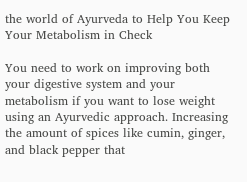the world of Ayurveda to Help You Keep Your Metabolism in Check

You need to work on improving both your digestive system and your metabolism if you want to lose weight using an Ayurvedic approach. Increasing the amount of spices like cumin, ginger, and black pepper that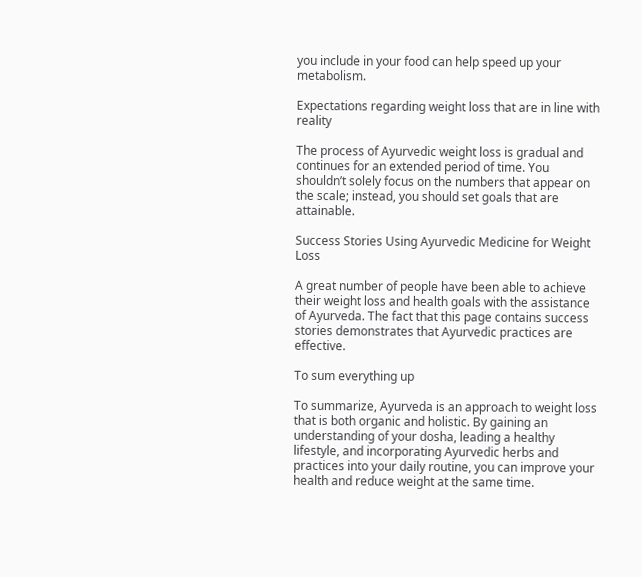you include in your food can help speed up your metabolism.

Expectations regarding weight loss that are in line with reality

The process of Ayurvedic weight loss is gradual and continues for an extended period of time. You shouldn’t solely focus on the numbers that appear on the scale; instead, you should set goals that are attainable.

Success Stories Using Ayurvedic Medicine for Weight Loss

A great number of people have been able to achieve their weight loss and health goals with the assistance of Ayurveda. The fact that this page contains success stories demonstrates that Ayurvedic practices are effective.

To sum everything up

To summarize, Ayurveda is an approach to weight loss that is both organic and holistic. By gaining an understanding of your dosha, leading a healthy lifestyle, and incorporating Ayurvedic herbs and practices into your daily routine, you can improve your health and reduce weight at the same time.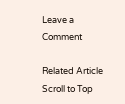Leave a Comment

Related Article
Scroll to Top